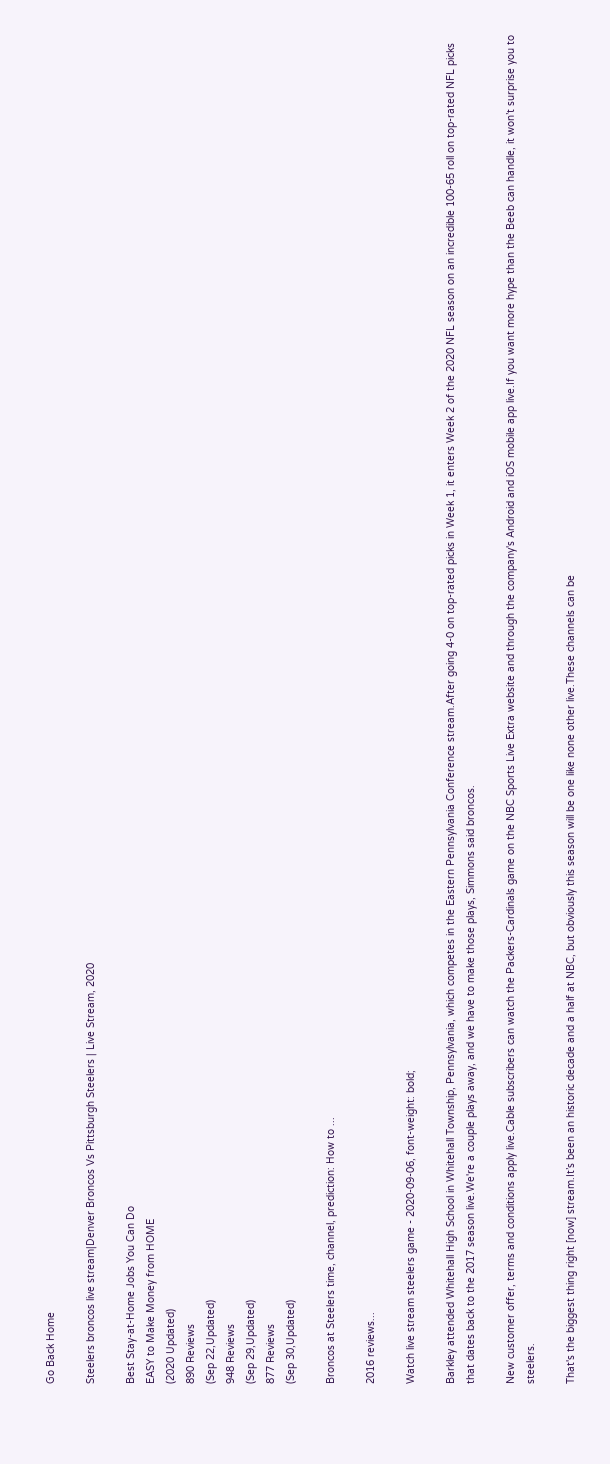Go Back Home

Steelers broncos live stream|Denver Broncos Vs Pittsburgh Steelers | Live Stream, 2020

Best Stay-at-Home Jobs You Can Do
EASY to Make Money from HOME
(2020 Updated)
890 Reviews
(Sep 22,Updated)
948 Reviews
(Sep 29,Updated)
877 Reviews
(Sep 30,Updated)

Broncos at Steelers time, channel, prediction: How to ...

2016 reviews...

Watch live stream steelers game - 2020-09-06, font-weight: bold;

Barkley attended Whitehall High School in Whitehall Township, Pennsylvania, which competes in the Eastern Pennsylvania Conference stream.After going 4-0 on top-rated picks in Week 1, it enters Week 2 of the 2020 NFL season on an incredible 100-65 roll on top-rated NFL picks that dates back to the 2017 season live.We're a couple plays away, and we have to make those plays, Simmons said broncos.

New customer offer, terms and conditions apply live.Cable subscribers can watch the Packers-Cardinals game on the NBC Sports Live Extra website and through the company's Android and iOS mobile app live.If you want more hype than the Beeb can handle, it won’t surprise you to steelers.

That's the biggest thing right [now] stream.It’s been an historic decade and a half at NBC, but obviously this season will be one like none other live.These channels can be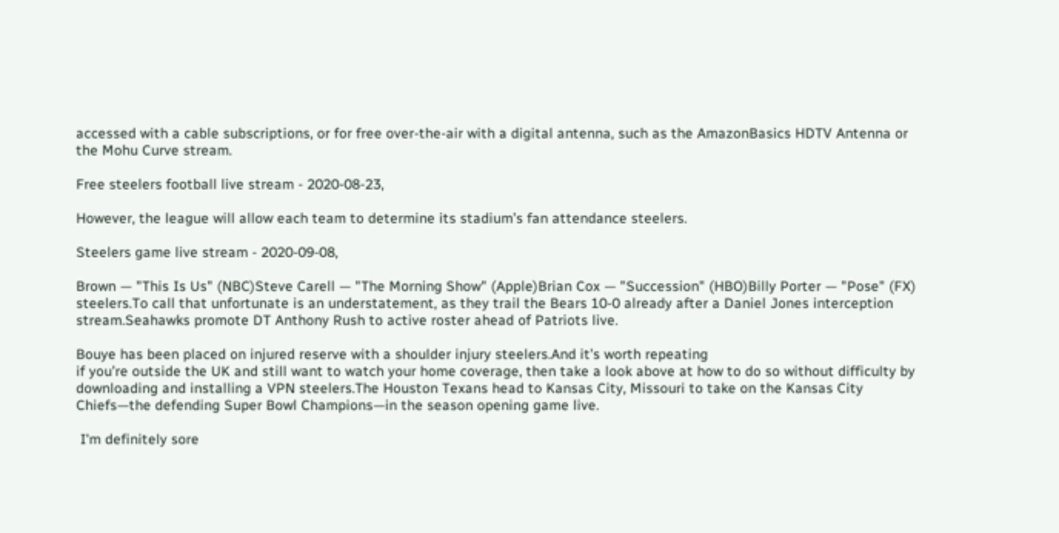accessed with a cable subscriptions, or for free over-the-air with a digital antenna, such as the AmazonBasics HDTV Antenna or the Mohu Curve stream.

Free steelers football live stream - 2020-08-23,

However, the league will allow each team to determine its stadium’s fan attendance steelers.

Steelers game live stream - 2020-09-08,

Brown — "This Is Us" (NBC)Steve Carell — "The Morning Show" (Apple)Brian Cox — "Succession" (HBO)Billy Porter — "Pose" (FX) steelers.To call that unfortunate is an understatement, as they trail the Bears 10-0 already after a Daniel Jones interception stream.Seahawks promote DT Anthony Rush to active roster ahead of Patriots live.

Bouye has been placed on injured reserve with a shoulder injury steelers.And it’s worth repeating
if you’re outside the UK and still want to watch your home coverage, then take a look above at how to do so without difficulty by downloading and installing a VPN steelers.The Houston Texans head to Kansas City, Missouri to take on the Kansas City Chiefs—the defending Super Bowl Champions—in the season opening game live.

 I'm definitely sore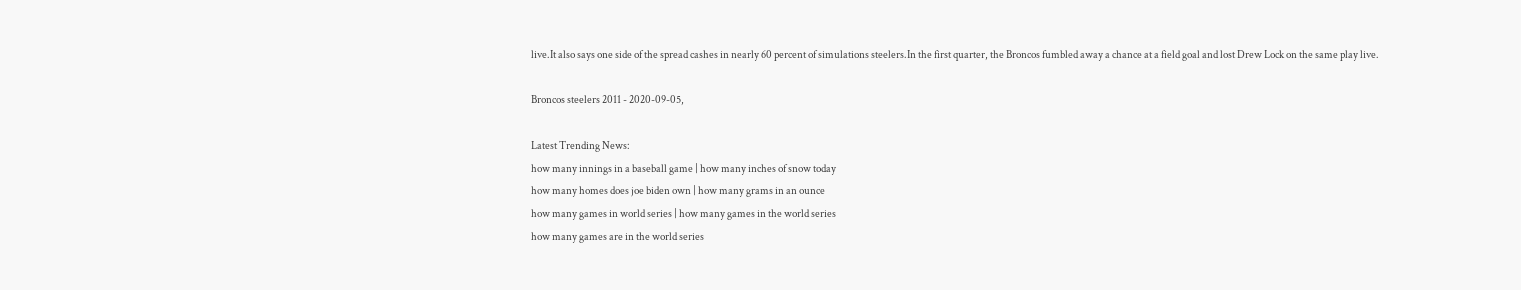live.It also says one side of the spread cashes in nearly 60 percent of simulations steelers.In the first quarter, the Broncos fumbled away a chance at a field goal and lost Drew Lock on the same play live.

Broncos steelers 2011 - 2020-09-05,

Latest Trending News:
how many innings in a baseball game | how many inches of snow today
how many homes does joe biden own | how many grams in an ounce
how many games in world series | how many games in the world series
how many games are in the world series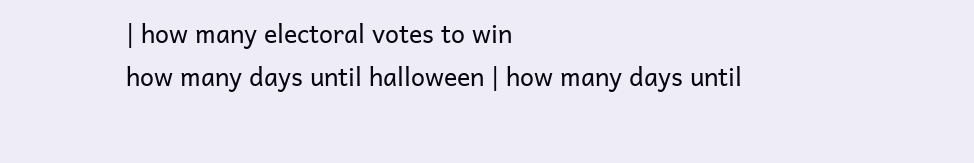| how many electoral votes to win
how many days until halloween | how many days until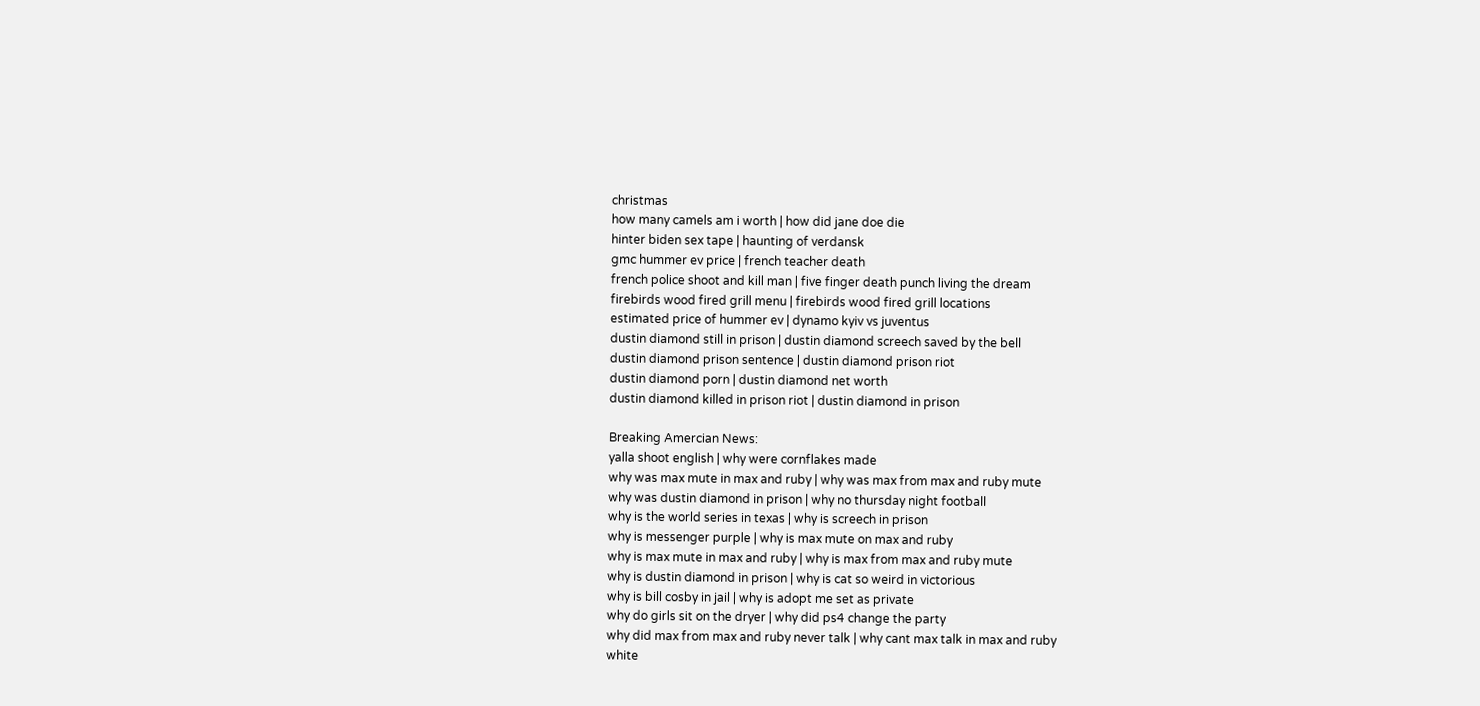christmas
how many camels am i worth | how did jane doe die
hinter biden sex tape | haunting of verdansk
gmc hummer ev price | french teacher death
french police shoot and kill man | five finger death punch living the dream
firebirds wood fired grill menu | firebirds wood fired grill locations
estimated price of hummer ev | dynamo kyiv vs juventus
dustin diamond still in prison | dustin diamond screech saved by the bell
dustin diamond prison sentence | dustin diamond prison riot
dustin diamond porn | dustin diamond net worth
dustin diamond killed in prison riot | dustin diamond in prison

Breaking Amercian News:
yalla shoot english | why were cornflakes made
why was max mute in max and ruby | why was max from max and ruby mute
why was dustin diamond in prison | why no thursday night football
why is the world series in texas | why is screech in prison
why is messenger purple | why is max mute on max and ruby
why is max mute in max and ruby | why is max from max and ruby mute
why is dustin diamond in prison | why is cat so weird in victorious
why is bill cosby in jail | why is adopt me set as private
why do girls sit on the dryer | why did ps4 change the party
why did max from max and ruby never talk | why cant max talk in max and ruby
white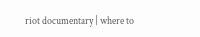riot documentary | where to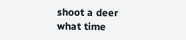shoot a deer
what time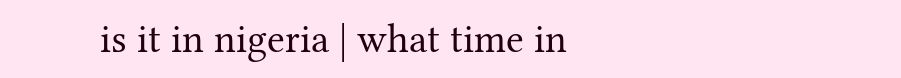is it in nigeria | what time in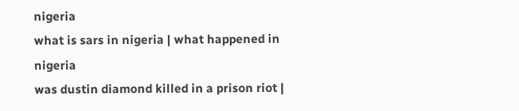nigeria
what is sars in nigeria | what happened in nigeria
was dustin diamond killed in a prison riot |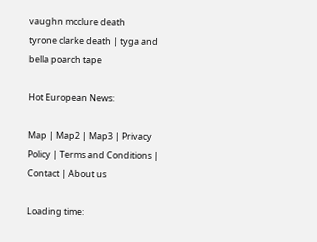vaughn mcclure death
tyrone clarke death | tyga and bella poarch tape

Hot European News:

Map | Map2 | Map3 | Privacy Policy | Terms and Conditions | Contact | About us

Loading time: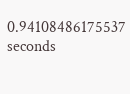0.94108486175537 seconds